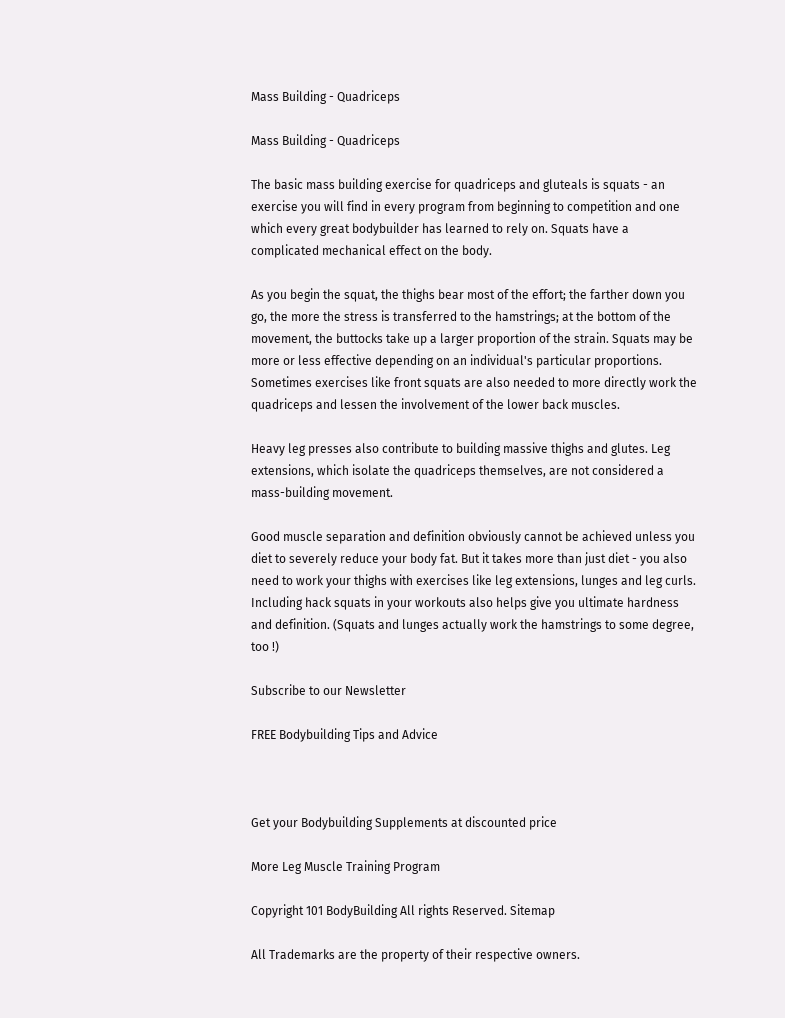Mass Building - Quadriceps

Mass Building - Quadriceps

The basic mass building exercise for quadriceps and gluteals is squats - an exercise you will find in every program from beginning to competition and one which every great bodybuilder has learned to rely on. Squats have a complicated mechanical effect on the body.

As you begin the squat, the thighs bear most of the effort; the farther down you go, the more the stress is transferred to the hamstrings; at the bottom of the movement, the buttocks take up a larger proportion of the strain. Squats may be more or less effective depending on an individual's particular proportions. Sometimes exercises like front squats are also needed to more directly work the quadriceps and lessen the involvement of the lower back muscles.

Heavy leg presses also contribute to building massive thighs and glutes. Leg extensions, which isolate the quadriceps themselves, are not considered a mass-building movement.

Good muscle separation and definition obviously cannot be achieved unless you diet to severely reduce your body fat. But it takes more than just diet - you also need to work your thighs with exercises like leg extensions, lunges and leg curls. Including hack squats in your workouts also helps give you ultimate hardness and definition. (Squats and lunges actually work the hamstrings to some degree, too !)

Subscribe to our Newsletter

FREE Bodybuilding Tips and Advice



Get your Bodybuilding Supplements at discounted price

More Leg Muscle Training Program

Copyright 101 BodyBuilding All rights Reserved. Sitemap

All Trademarks are the property of their respective owners.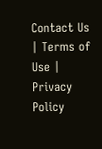Contact Us | Terms of Use | Privacy Policy